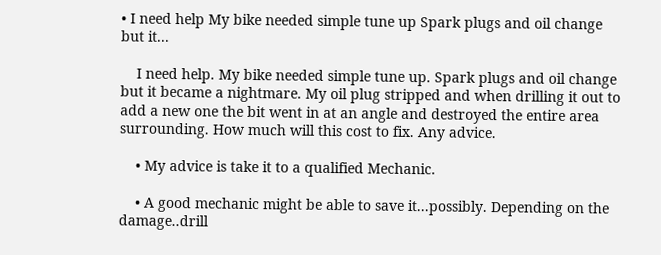• I need help My bike needed simple tune up Spark plugs and oil change but it...

    I need help. My bike needed simple tune up. Spark plugs and oil change but it became a nightmare. My oil plug stripped and when drilling it out to add a new one the bit went in at an angle and destroyed the entire area surrounding. How much will this cost to fix. Any advice.

    • My advice is take it to a qualified Mechanic.

    • A good mechanic might be able to save it...possibly. Depending on the damage..drill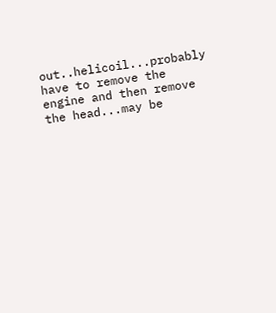out..helicoil...probably have to remove the engine and then remove the head...may be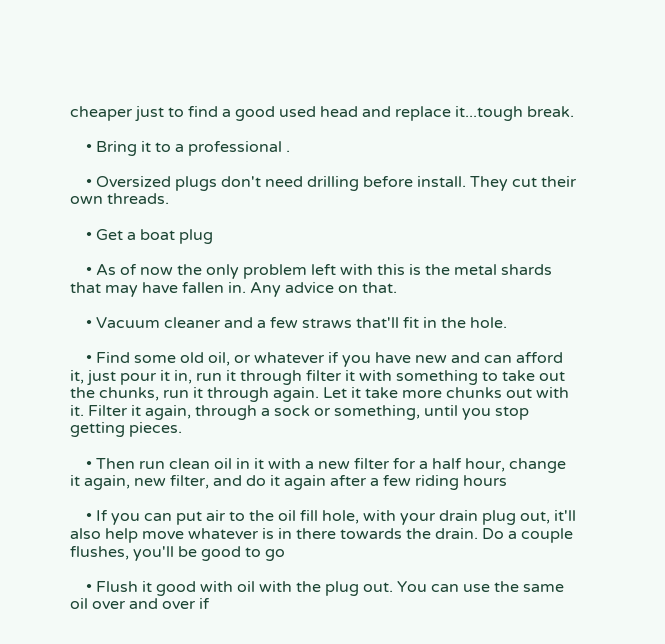cheaper just to find a good used head and replace it...tough break.

    • Bring it to a professional .

    • Oversized plugs don't need drilling before install. They cut their own threads.

    • Get a boat plug

    • As of now the only problem left with this is the metal shards that may have fallen in. Any advice on that.

    • Vacuum cleaner and a few straws that'll fit in the hole.

    • Find some old oil, or whatever if you have new and can afford it, just pour it in, run it through filter it with something to take out the chunks, run it through again. Let it take more chunks out with it. Filter it again, through a sock or something, until you stop getting pieces.

    • Then run clean oil in it with a new filter for a half hour, change it again, new filter, and do it again after a few riding hours

    • If you can put air to the oil fill hole, with your drain plug out, it'll also help move whatever is in there towards the drain. Do a couple flushes, you'll be good to go

    • Flush it good with oil with the plug out. You can use the same oil over and over if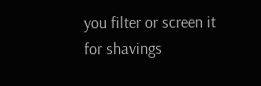you filter or screen it for shavings